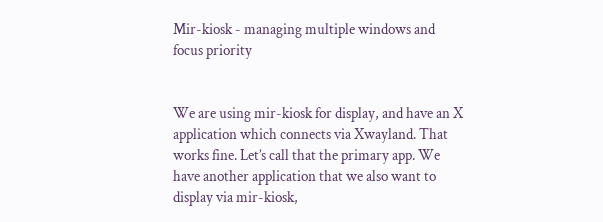Mir-kiosk - managing multiple windows and focus priority


We are using mir-kiosk for display, and have an X application which connects via Xwayland. That works fine. Let’s call that the primary app. We have another application that we also want to display via mir-kiosk,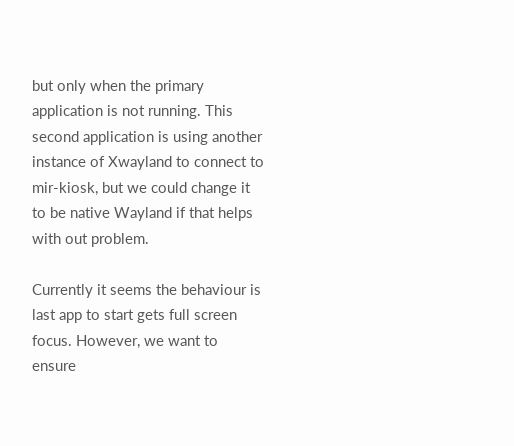but only when the primary application is not running. This second application is using another instance of Xwayland to connect to mir-kiosk, but we could change it to be native Wayland if that helps with out problem.

Currently it seems the behaviour is last app to start gets full screen focus. However, we want to ensure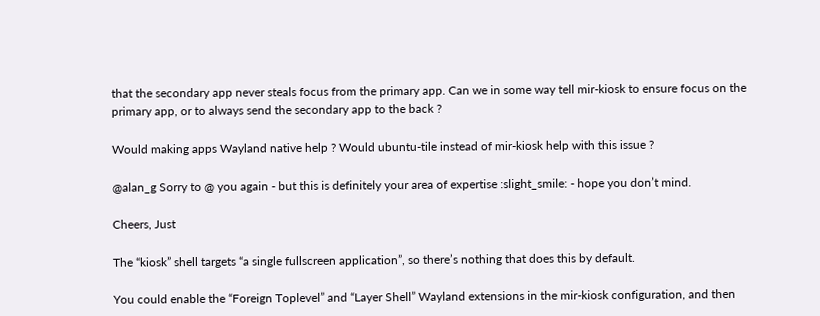that the secondary app never steals focus from the primary app. Can we in some way tell mir-kiosk to ensure focus on the primary app, or to always send the secondary app to the back ?

Would making apps Wayland native help ? Would ubuntu-tile instead of mir-kiosk help with this issue ?

@alan_g Sorry to @ you again - but this is definitely your area of expertise :slight_smile: - hope you don’t mind.

Cheers, Just

The “kiosk” shell targets “a single fullscreen application”, so there’s nothing that does this by default.

You could enable the “Foreign Toplevel” and “Layer Shell” Wayland extensions in the mir-kiosk configuration, and then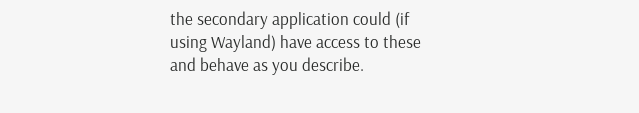the secondary application could (if using Wayland) have access to these and behave as you describe.